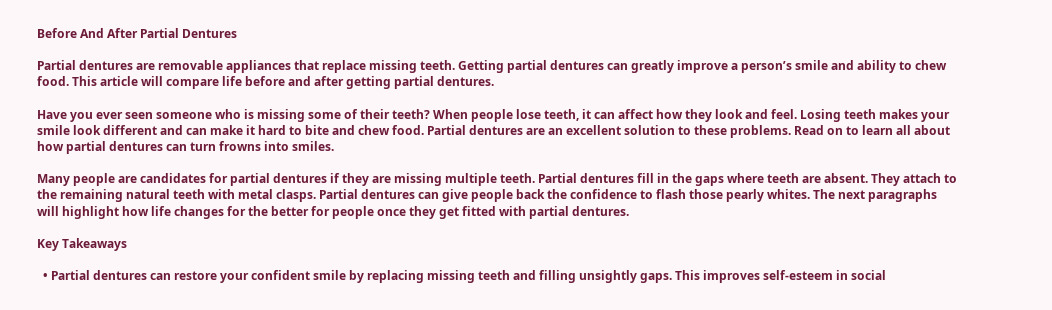Before And After Partial Dentures

Partial dentures are removable appliances that replace missing teeth. Getting partial dentures can greatly improve a person’s smile and ability to chew food. This article will compare life before and after getting partial dentures.

Have you ever seen someone who is missing some of their teeth? When people lose teeth, it can affect how they look and feel. Losing teeth makes your smile look different and can make it hard to bite and chew food. Partial dentures are an excellent solution to these problems. Read on to learn all about how partial dentures can turn frowns into smiles.

Many people are candidates for partial dentures if they are missing multiple teeth. Partial dentures fill in the gaps where teeth are absent. They attach to the remaining natural teeth with metal clasps. Partial dentures can give people back the confidence to flash those pearly whites. The next paragraphs will highlight how life changes for the better for people once they get fitted with partial dentures.

Key Takeaways

  • Partial dentures can restore your confident smile by replacing missing teeth and filling unsightly gaps. This improves self-esteem in social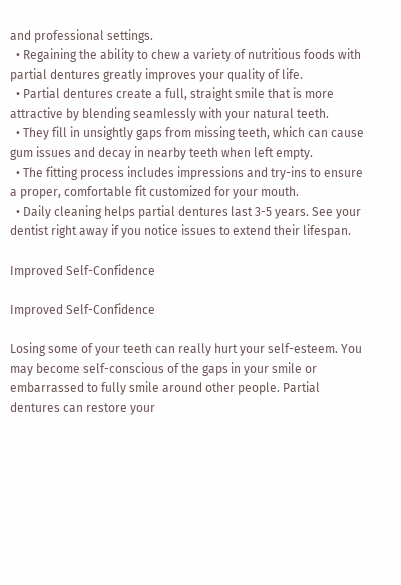and professional settings.
  • Regaining the ability to chew a variety of nutritious foods with partial dentures greatly improves your quality of life.
  • Partial dentures create a full, straight smile that is more attractive by blending seamlessly with your natural teeth.
  • They fill in unsightly gaps from missing teeth, which can cause gum issues and decay in nearby teeth when left empty.
  • The fitting process includes impressions and try-ins to ensure a proper, comfortable fit customized for your mouth.
  • Daily cleaning helps partial dentures last 3-5 years. See your dentist right away if you notice issues to extend their lifespan.

Improved Self-Confidence

Improved Self-Confidence

Losing some of your teeth can really hurt your self-esteem. You may become self-conscious of the gaps in your smile or embarrassed to fully smile around other people. Partial dentures can restore your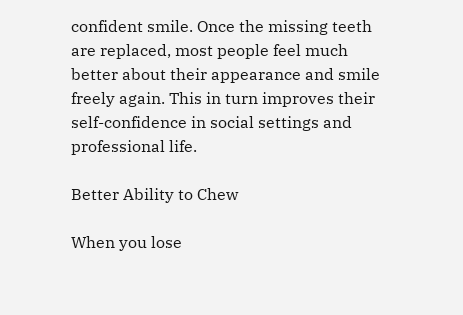confident smile. Once the missing teeth are replaced, most people feel much better about their appearance and smile freely again. This in turn improves their self-confidence in social settings and professional life.

Better Ability to Chew

When you lose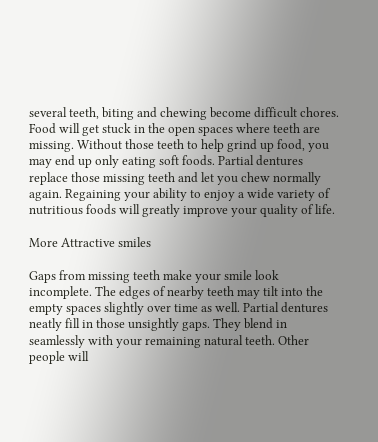several teeth, biting and chewing become difficult chores. Food will get stuck in the open spaces where teeth are missing. Without those teeth to help grind up food, you may end up only eating soft foods. Partial dentures replace those missing teeth and let you chew normally again. Regaining your ability to enjoy a wide variety of nutritious foods will greatly improve your quality of life.

More Attractive smiles

Gaps from missing teeth make your smile look incomplete. The edges of nearby teeth may tilt into the empty spaces slightly over time as well. Partial dentures neatly fill in those unsightly gaps. They blend in seamlessly with your remaining natural teeth. Other people will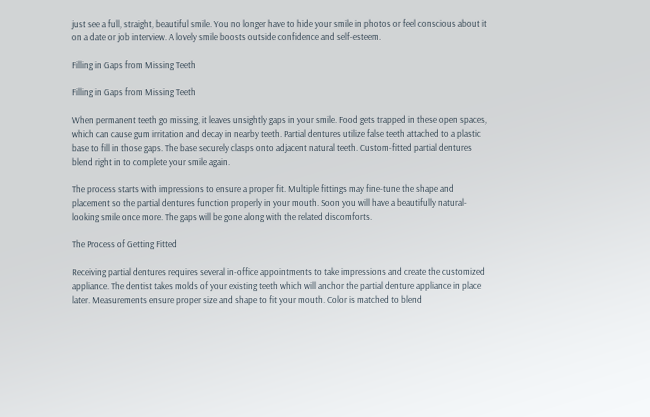just see a full, straight, beautiful smile. You no longer have to hide your smile in photos or feel conscious about it on a date or job interview. A lovely smile boosts outside confidence and self-esteem.

Filling in Gaps from Missing Teeth

Filling in Gaps from Missing Teeth

When permanent teeth go missing, it leaves unsightly gaps in your smile. Food gets trapped in these open spaces, which can cause gum irritation and decay in nearby teeth. Partial dentures utilize false teeth attached to a plastic base to fill in those gaps. The base securely clasps onto adjacent natural teeth. Custom-fitted partial dentures blend right in to complete your smile again.

The process starts with impressions to ensure a proper fit. Multiple fittings may fine-tune the shape and placement so the partial dentures function properly in your mouth. Soon you will have a beautifully natural-looking smile once more. The gaps will be gone along with the related discomforts.

The Process of Getting Fitted

Receiving partial dentures requires several in-office appointments to take impressions and create the customized appliance. The dentist takes molds of your existing teeth which will anchor the partial denture appliance in place later. Measurements ensure proper size and shape to fit your mouth. Color is matched to blend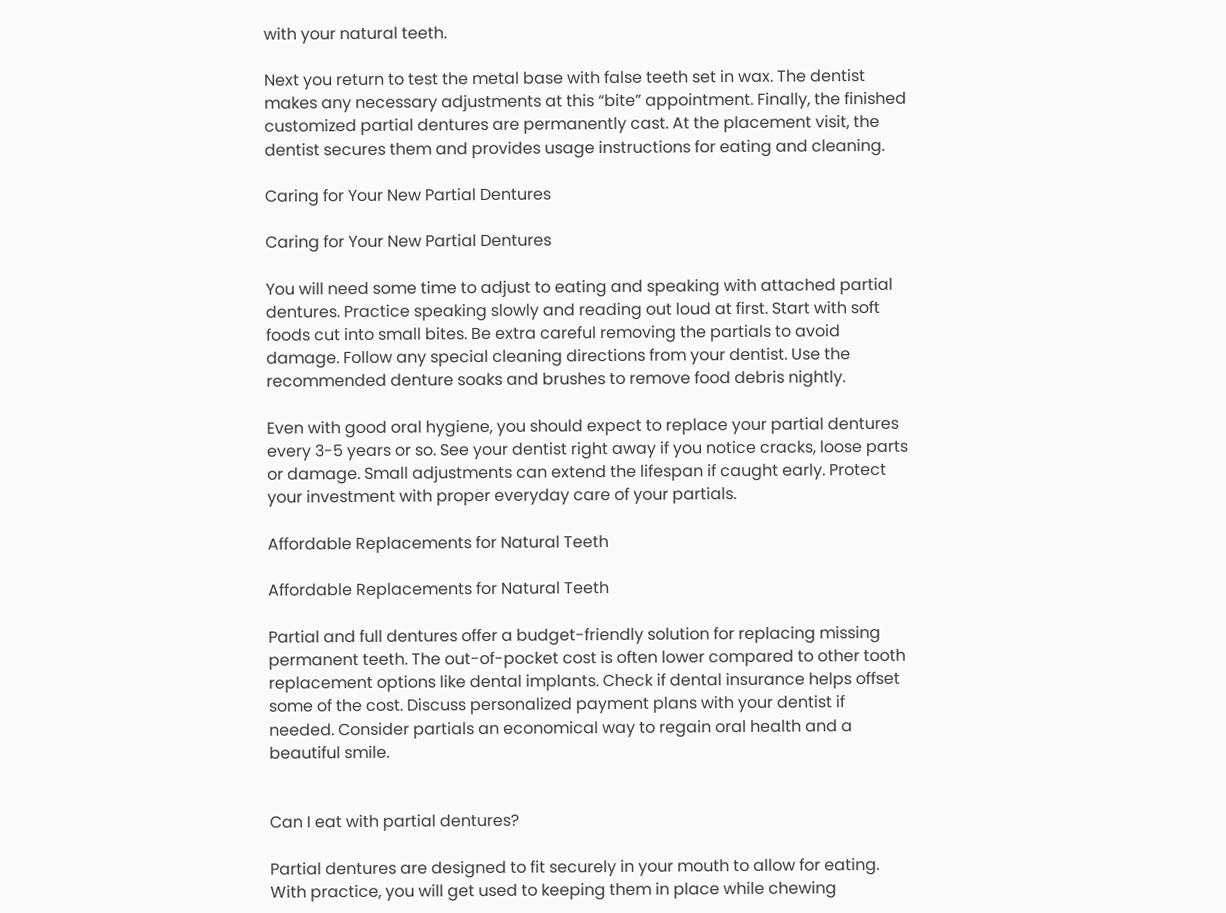with your natural teeth.

Next you return to test the metal base with false teeth set in wax. The dentist makes any necessary adjustments at this “bite” appointment. Finally, the finished customized partial dentures are permanently cast. At the placement visit, the dentist secures them and provides usage instructions for eating and cleaning.

Caring for Your New Partial Dentures

Caring for Your New Partial Dentures

You will need some time to adjust to eating and speaking with attached partial dentures. Practice speaking slowly and reading out loud at first. Start with soft foods cut into small bites. Be extra careful removing the partials to avoid damage. Follow any special cleaning directions from your dentist. Use the recommended denture soaks and brushes to remove food debris nightly.

Even with good oral hygiene, you should expect to replace your partial dentures every 3-5 years or so. See your dentist right away if you notice cracks, loose parts or damage. Small adjustments can extend the lifespan if caught early. Protect your investment with proper everyday care of your partials.

Affordable Replacements for Natural Teeth

Affordable Replacements for Natural Teeth

Partial and full dentures offer a budget-friendly solution for replacing missing permanent teeth. The out-of-pocket cost is often lower compared to other tooth replacement options like dental implants. Check if dental insurance helps offset some of the cost. Discuss personalized payment plans with your dentist if needed. Consider partials an economical way to regain oral health and a beautiful smile.


Can I eat with partial dentures?

Partial dentures are designed to fit securely in your mouth to allow for eating. With practice, you will get used to keeping them in place while chewing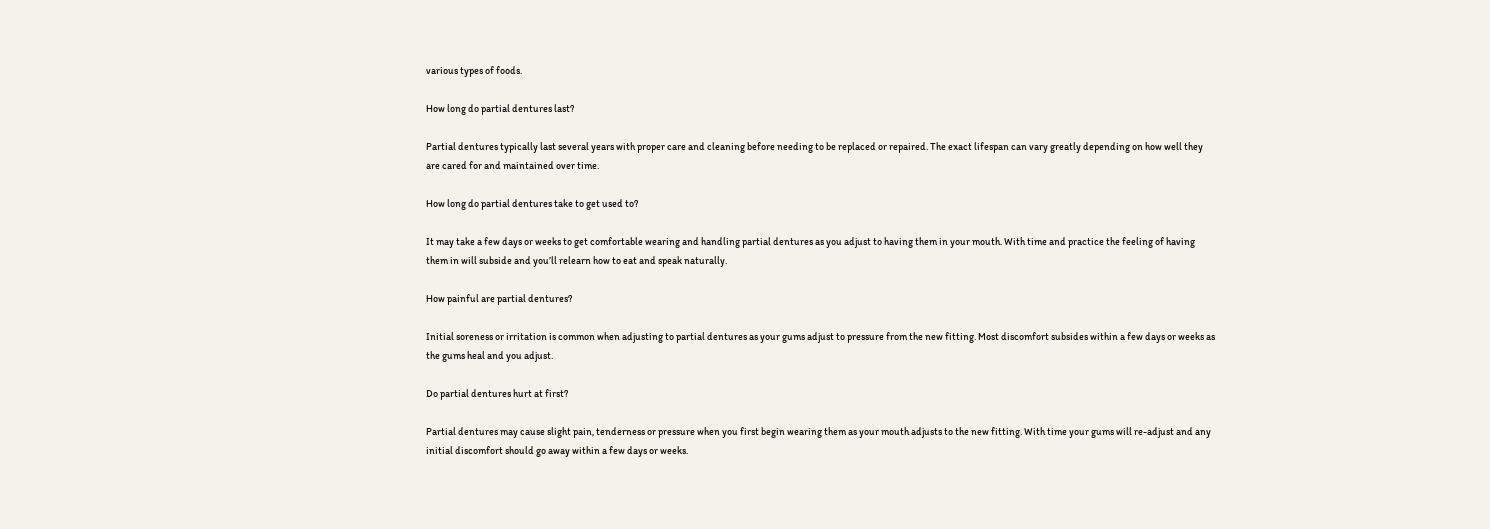various types of foods.

How long do partial dentures last?

Partial dentures typically last several years with proper care and cleaning before needing to be replaced or repaired. The exact lifespan can vary greatly depending on how well they are cared for and maintained over time.

How long do partial dentures take to get used to?

It may take a few days or weeks to get comfortable wearing and handling partial dentures as you adjust to having them in your mouth. With time and practice the feeling of having them in will subside and you’ll relearn how to eat and speak naturally.

How painful are partial dentures?

Initial soreness or irritation is common when adjusting to partial dentures as your gums adjust to pressure from the new fitting. Most discomfort subsides within a few days or weeks as the gums heal and you adjust.

Do partial dentures hurt at first?

Partial dentures may cause slight pain, tenderness or pressure when you first begin wearing them as your mouth adjusts to the new fitting. With time your gums will re-adjust and any initial discomfort should go away within a few days or weeks.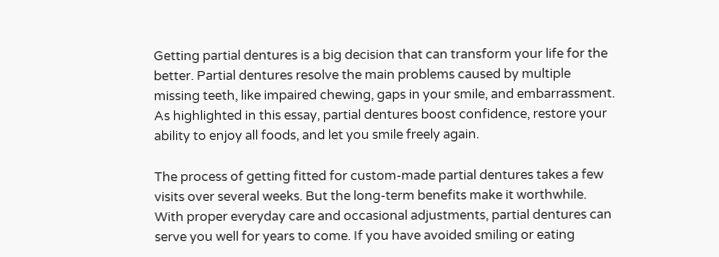Getting partial dentures is a big decision that can transform your life for the better. Partial dentures resolve the main problems caused by multiple missing teeth, like impaired chewing, gaps in your smile, and embarrassment. As highlighted in this essay, partial dentures boost confidence, restore your ability to enjoy all foods, and let you smile freely again.

The process of getting fitted for custom-made partial dentures takes a few visits over several weeks. But the long-term benefits make it worthwhile. With proper everyday care and occasional adjustments, partial dentures can serve you well for years to come. If you have avoided smiling or eating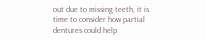out due to missing teeth, it is time to consider how partial dentures could help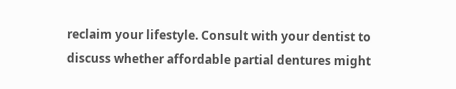reclaim your lifestyle. Consult with your dentist to discuss whether affordable partial dentures might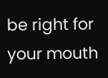be right for your mouth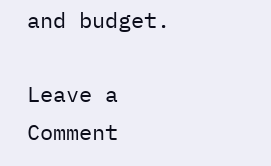and budget.

Leave a Comment